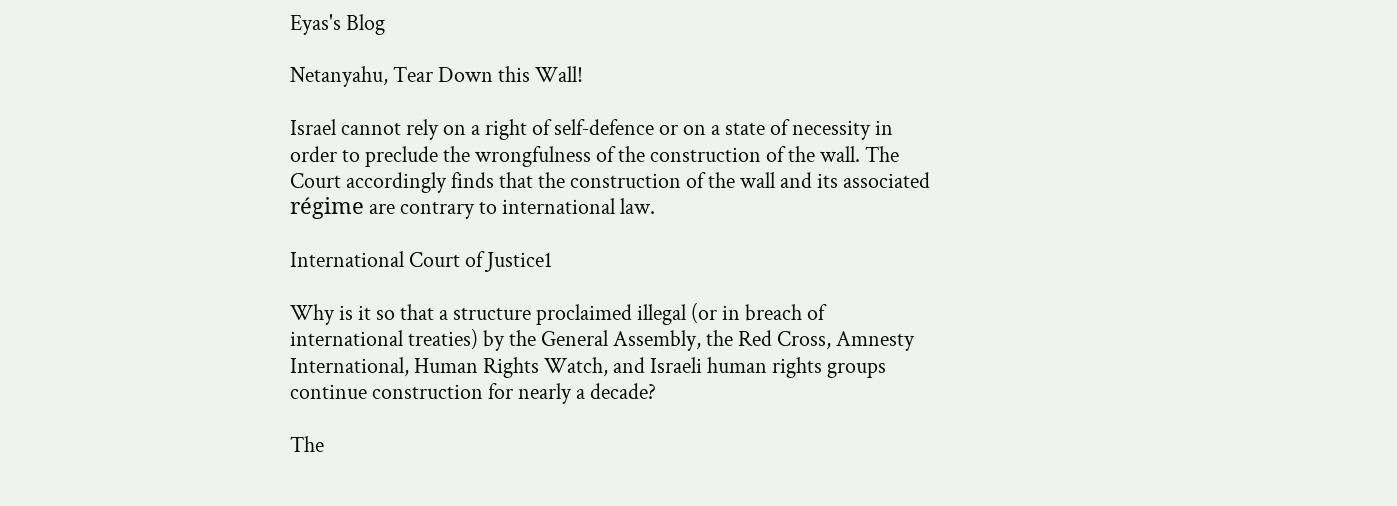Eyas's Blog

Netanyahu, Tear Down this Wall!

Israel cannot rely on a right of self‑defence or on a state of necessity in order to preclude the wrongfulness of the construction of the wall. The Court accordingly finds that the construction of the wall and its associated régime are contrary to international law.

International Court of Justice1

Why is it so that a structure proclaimed illegal (or in breach of international treaties) by the General Assembly, the Red Cross, Amnesty International, Human Rights Watch, and Israeli human rights groups continue construction for nearly a decade?

The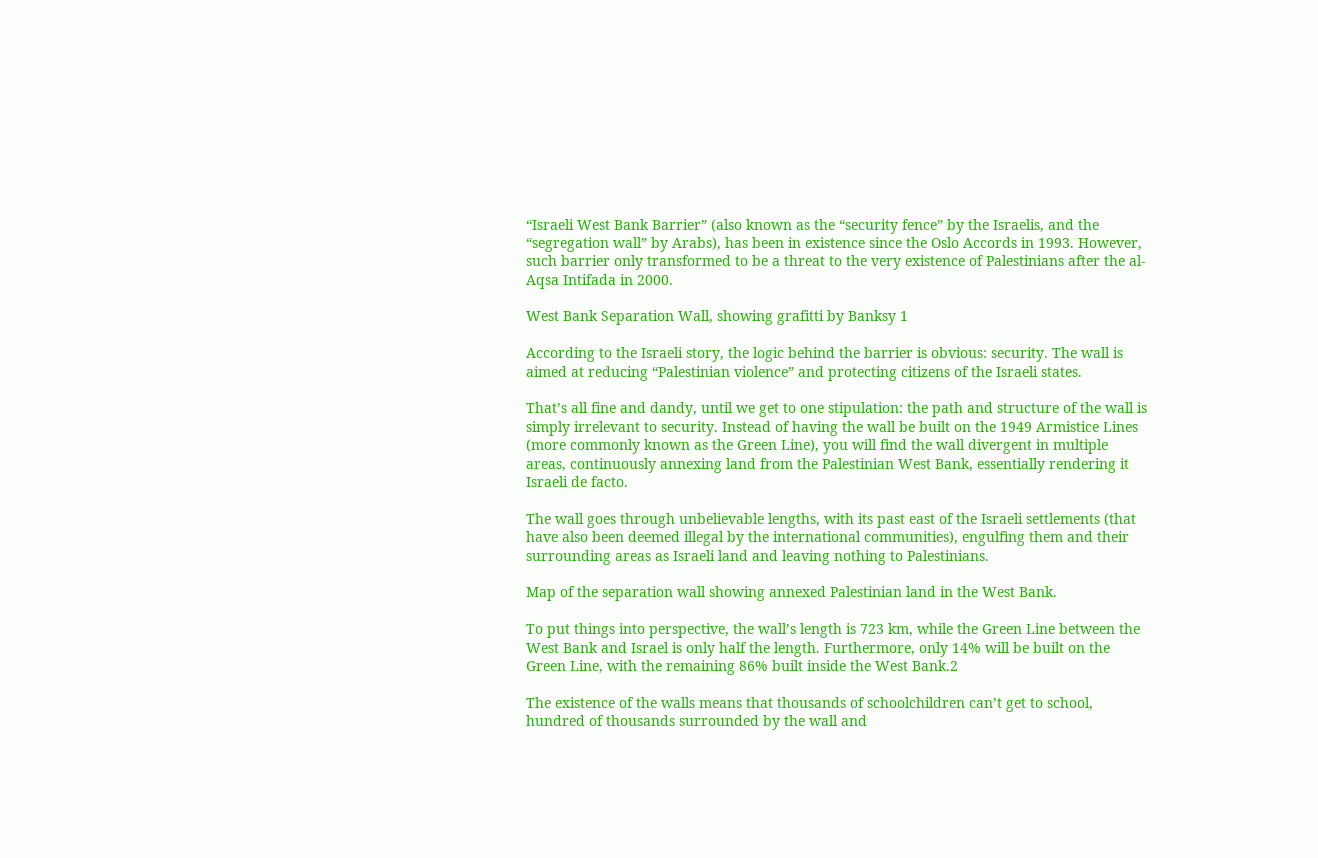“Israeli West Bank Barrier” (also known as the “security fence” by the Israelis, and the “segregation wall” by Arabs), has been in existence since the Oslo Accords in 1993. However, such barrier only transformed to be a threat to the very existence of Palestinians after the al-Aqsa Intifada in 2000.

West Bank Separation Wall, showing grafitti by Banksy 1

According to the Israeli story, the logic behind the barrier is obvious: security. The wall is aimed at reducing “Palestinian violence” and protecting citizens of the Israeli states.

That’s all fine and dandy, until we get to one stipulation: the path and structure of the wall is simply irrelevant to security. Instead of having the wall be built on the 1949 Armistice Lines (more commonly known as the Green Line), you will find the wall divergent in multiple areas, continuously annexing land from the Palestinian West Bank, essentially rendering it Israeli de facto.

The wall goes through unbelievable lengths, with its past east of the Israeli settlements (that have also been deemed illegal by the international communities), engulfing them and their surrounding areas as Israeli land and leaving nothing to Palestinians.

Map of the separation wall showing annexed Palestinian land in the West Bank.

To put things into perspective, the wall’s length is 723 km, while the Green Line between the West Bank and Israel is only half the length. Furthermore, only 14% will be built on the Green Line, with the remaining 86% built inside the West Bank.2

The existence of the walls means that thousands of schoolchildren can’t get to school, hundred of thousands surrounded by the wall and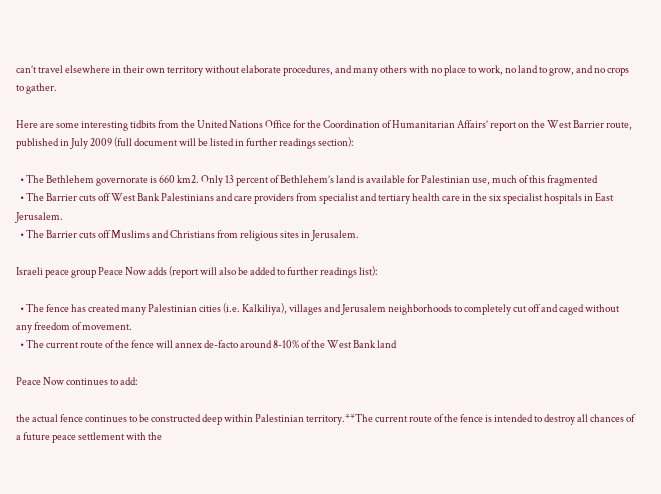can’t travel elsewhere in their own territory without elaborate procedures, and many others with no place to work, no land to grow, and no crops to gather.

Here are some interesting tidbits from the United Nations Office for the Coordination of Humanitarian Affairs’ report on the West Barrier route, published in July 2009 (full document will be listed in further readings section):

  • The Bethlehem governorate is 660 km2. Only 13 percent of Bethlehem’s land is available for Palestinian use, much of this fragmented
  • The Barrier cuts off West Bank Palestinians and care providers from specialist and tertiary health care in the six specialist hospitals in East Jerusalem.
  • The Barrier cuts off Muslims and Christians from religious sites in Jerusalem.

Israeli peace group Peace Now adds (report will also be added to further readings list):

  • The fence has created many Palestinian cities (i.e. Kalkiliya), villages and Jerusalem neighborhoods to completely cut off and caged without any freedom of movement.
  • The current route of the fence will annex de-facto around 8-10% of the West Bank land

Peace Now continues to add:

the actual fence continues to be constructed deep within Palestinian territory.**The current route of the fence is intended to destroy all chances of a future peace settlement with the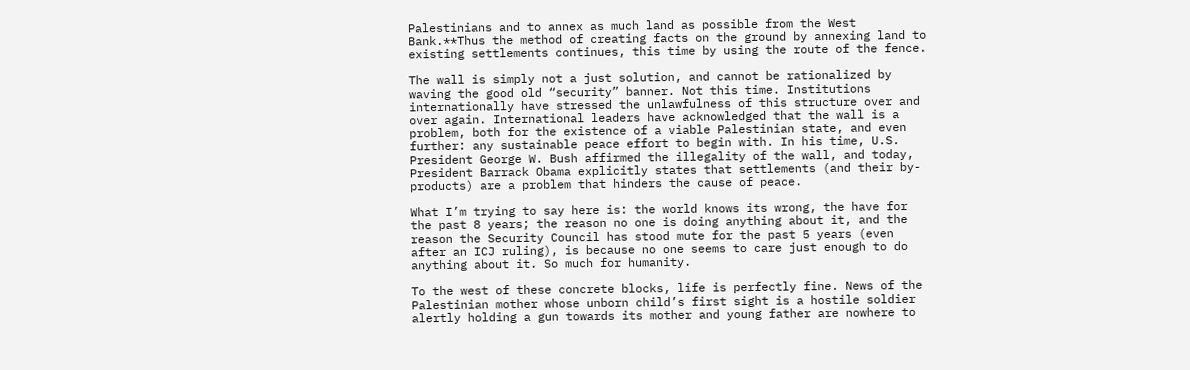Palestinians and to annex as much land as possible from the West Bank.**Thus the method of creating facts on the ground by annexing land to existing settlements continues, this time by using the route of the fence.

The wall is simply not a just solution, and cannot be rationalized by waving the good old “security” banner. Not this time. Institutions internationally have stressed the unlawfulness of this structure over and over again. International leaders have acknowledged that the wall is a problem, both for the existence of a viable Palestinian state, and even further: any sustainable peace effort to begin with. In his time, U.S. President George W. Bush affirmed the illegality of the wall, and today, President Barrack Obama explicitly states that settlements (and their by-products) are a problem that hinders the cause of peace.

What I’m trying to say here is: the world knows its wrong, the have for the past 8 years; the reason no one is doing anything about it, and the reason the Security Council has stood mute for the past 5 years (even after an ICJ ruling), is because no one seems to care just enough to do anything about it. So much for humanity.

To the west of these concrete blocks, life is perfectly fine. News of the Palestinian mother whose unborn child’s first sight is a hostile soldier alertly holding a gun towards its mother and young father are nowhere to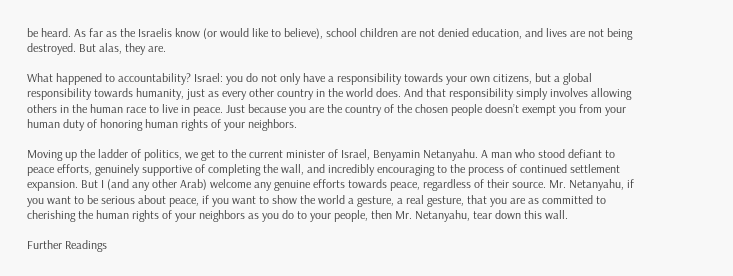be heard. As far as the Israelis know (or would like to believe), school children are not denied education, and lives are not being destroyed. But alas, they are.

What happened to accountability? Israel: you do not only have a responsibility towards your own citizens, but a global responsibility towards humanity, just as every other country in the world does. And that responsibility simply involves allowing others in the human race to live in peace. Just because you are the country of the chosen people doesn’t exempt you from your human duty of honoring human rights of your neighbors.

Moving up the ladder of politics, we get to the current minister of Israel, Benyamin Netanyahu. A man who stood defiant to peace efforts, genuinely supportive of completing the wall, and incredibly encouraging to the process of continued settlement expansion. But I (and any other Arab) welcome any genuine efforts towards peace, regardless of their source. Mr. Netanyahu, if you want to be serious about peace, if you want to show the world a gesture, a real gesture, that you are as committed to cherishing the human rights of your neighbors as you do to your people, then Mr. Netanyahu, tear down this wall.

Further Readings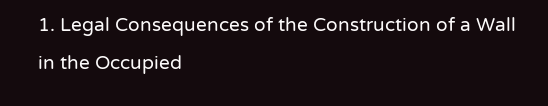1. Legal Consequences of the Construction of a Wall in the Occupied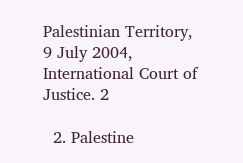Palestinian Territory, 9 July 2004, International Court of Justice. 2

  2. Palestine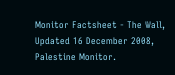Monitor Factsheet - The Wall, Updated 16 December 2008, Palestine Monitor.